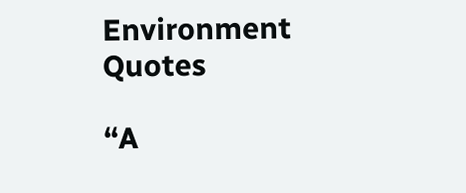Environment Quotes

“A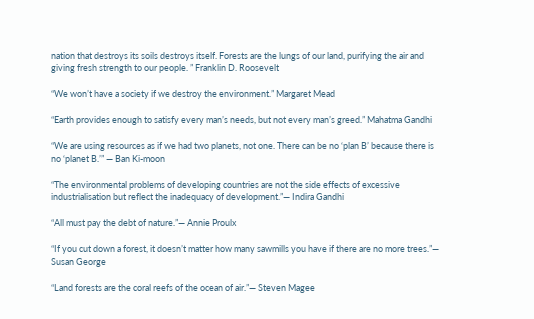nation that destroys its soils destroys itself. Forests are the lungs of our land, purifying the air and giving fresh strength to our people. ” Franklin D. Roosevelt

“We won’t have a society if we destroy the environment.” Margaret Mead

“Earth provides enough to satisfy every man’s needs, but not every man’s greed.” Mahatma Gandhi

“We are using resources as if we had two planets, not one. There can be no ‘plan B’ because there is no ‘planet B.’” ― Ban Ki-moon

“The environmental problems of developing countries are not the side effects of excessive industrialisation but reflect the inadequacy of development.”― Indira Gandhi

“All must pay the debt of nature.”― Annie Proulx

“If you cut down a forest, it doesn’t matter how many sawmills you have if there are no more trees.”― Susan George

“Land forests are the coral reefs of the ocean of air.”― Steven Magee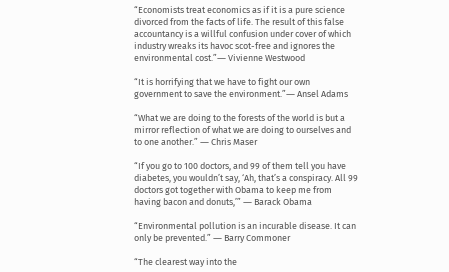“Economists treat economics as if it is a pure science divorced from the facts of life. The result of this false accountancy is a willful confusion under cover of which industry wreaks its havoc scot-free and ignores the environmental cost.”― Vivienne Westwood

“It is horrifying that we have to fight our own government to save the environment.”― Ansel Adams

“What we are doing to the forests of the world is but a mirror reflection of what we are doing to ourselves and to one another.” ― Chris Maser

“If you go to 100 doctors, and 99 of them tell you have diabetes, you wouldn’t say, ‘Ah, that’s a conspiracy. All 99 doctors got together with Obama to keep me from having bacon and donuts,’” ― Barack Obama

“Environmental pollution is an incurable disease. It can only be prevented.” ― Barry Commoner

“The clearest way into the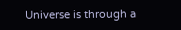Universe is through a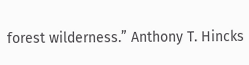forest wilderness.” Anthony T. Hincks